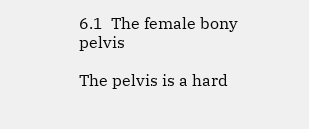6.1  The female bony pelvis

The pelvis is a hard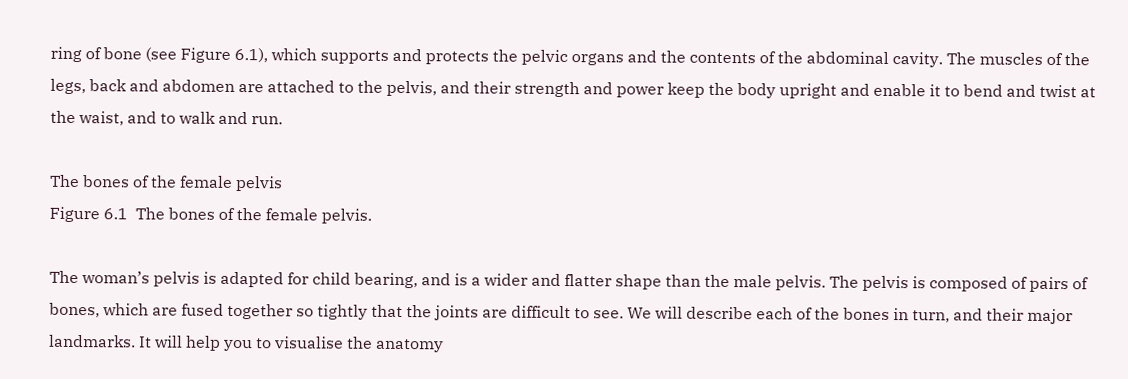ring of bone (see Figure 6.1), which supports and protects the pelvic organs and the contents of the abdominal cavity. The muscles of the legs, back and abdomen are attached to the pelvis, and their strength and power keep the body upright and enable it to bend and twist at the waist, and to walk and run.

The bones of the female pelvis
Figure 6.1  The bones of the female pelvis.

The woman’s pelvis is adapted for child bearing, and is a wider and flatter shape than the male pelvis. The pelvis is composed of pairs of bones, which are fused together so tightly that the joints are difficult to see. We will describe each of the bones in turn, and their major landmarks. It will help you to visualise the anatomy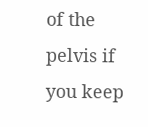of the pelvis if you keep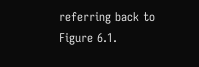referring back to Figure 6.1.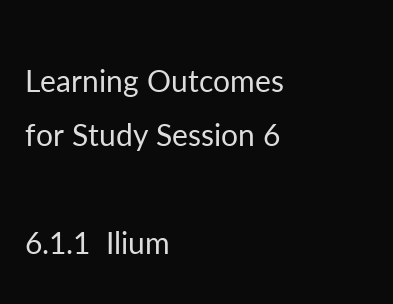Learning Outcomes for Study Session 6

6.1.1  Ilium